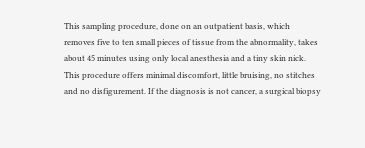This sampling procedure, done on an outpatient basis, which removes five to ten small pieces of tissue from the abnormality, takes about 45 minutes using only local anesthesia and a tiny skin nick. This procedure offers minimal discomfort, little bruising, no stitches and no disfigurement. If the diagnosis is not cancer, a surgical biopsy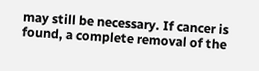may still be necessary. If cancer is found, a complete removal of the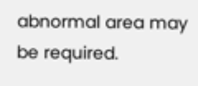abnormal area may be required.